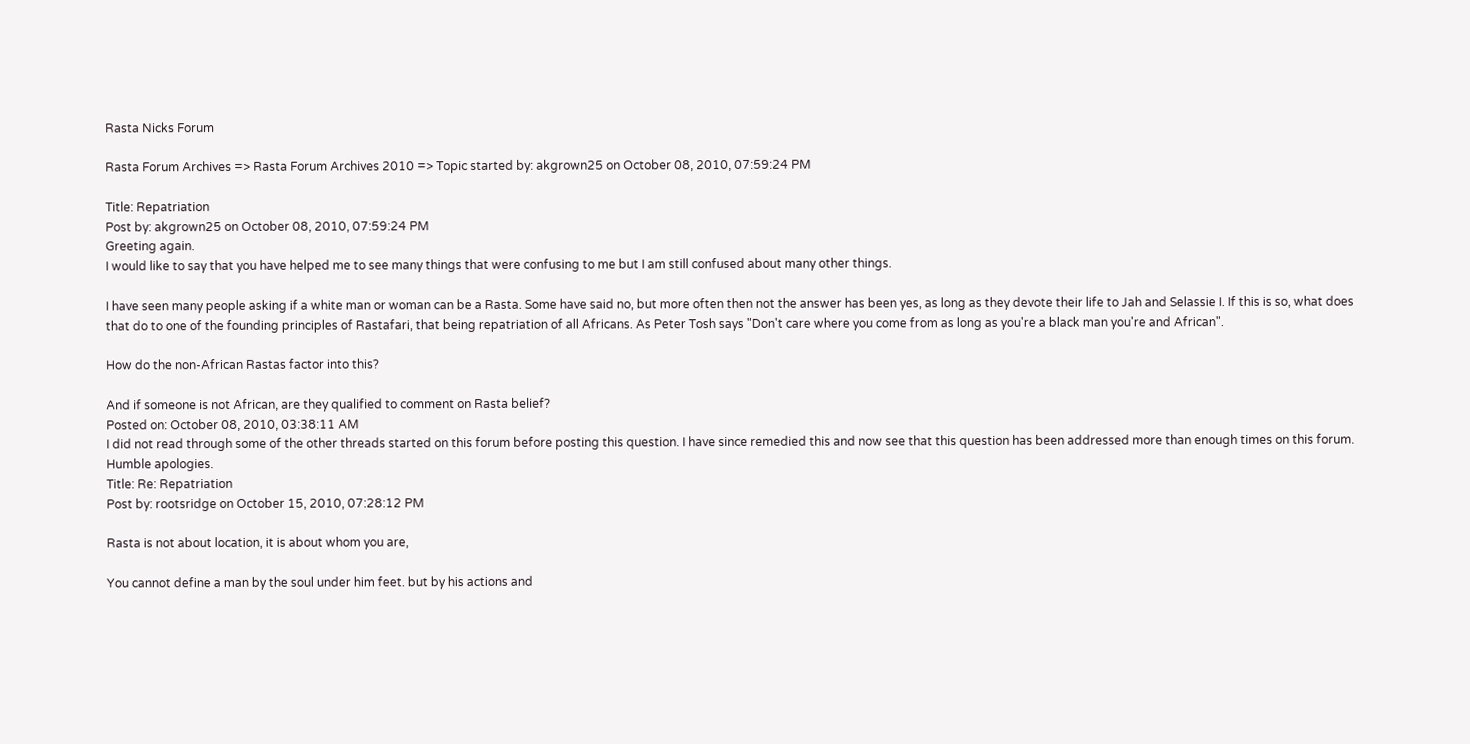Rasta Nicks Forum

Rasta Forum Archives => Rasta Forum Archives 2010 => Topic started by: akgrown25 on October 08, 2010, 07:59:24 PM

Title: Repatriation
Post by: akgrown25 on October 08, 2010, 07:59:24 PM
Greeting again.
I would like to say that you have helped me to see many things that were confusing to me but I am still confused about many other things.

I have seen many people asking if a white man or woman can be a Rasta. Some have said no, but more often then not the answer has been yes, as long as they devote their life to Jah and Selassie I. If this is so, what does that do to one of the founding principles of Rastafari, that being repatriation of all Africans. As Peter Tosh says "Don't care where you come from as long as you're a black man you're and African".

How do the non-African Rastas factor into this?

And if someone is not African, are they qualified to comment on Rasta belief?
Posted on: October 08, 2010, 03:38:11 AM
I did not read through some of the other threads started on this forum before posting this question. I have since remedied this and now see that this question has been addressed more than enough times on this forum. Humble apologies.
Title: Re: Repatriation
Post by: rootsridge on October 15, 2010, 07:28:12 PM

Rasta is not about location, it is about whom you are,

You cannot define a man by the soul under him feet. but by his actions and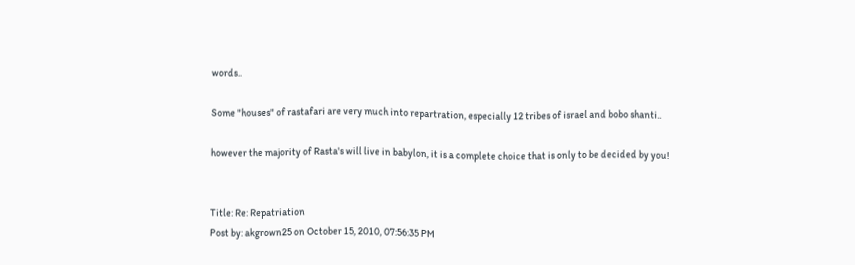words..

Some "houses" of rastafari are very much into repartration, especially 12 tribes of israel and bobo shanti..

however the majority of Rasta's will live in babylon, it is a complete choice that is only to be decided by you!


Title: Re: Repatriation
Post by: akgrown25 on October 15, 2010, 07:56:35 PM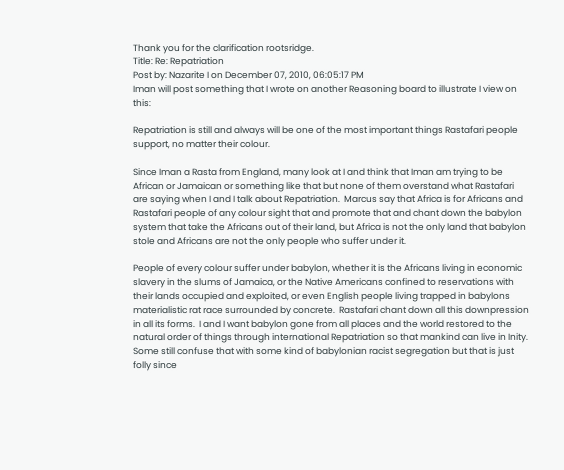Thank you for the clarification rootsridge.
Title: Re: Repatriation
Post by: Nazarite I on December 07, 2010, 06:05:17 PM
Iman will post something that I wrote on another Reasoning board to illustrate I view on this:

Repatriation is still and always will be one of the most important things Rastafari people support, no matter their colour.

Since Iman a Rasta from England, many look at I and think that Iman am trying to be African or Jamaican or something like that but none of them overstand what Rastafari are saying when I and I talk about Repatriation.  Marcus say that Africa is for Africans and Rastafari people of any colour sight that and promote that and chant down the babylon system that take the Africans out of their land, but Africa is not the only land that babylon stole and Africans are not the only people who suffer under it.

People of every colour suffer under babylon, whether it is the Africans living in economic slavery in the slums of Jamaica, or the Native Americans confined to reservations with their lands occupied and exploited, or even English people living trapped in babylons materialistic rat race surrounded by concrete.  Rastafari chant down all this downpression in all its forms.  I and I want babylon gone from all places and the world restored to the natural order of things through international Repatriation so that mankind can live in Inity.
Some still confuse that with some kind of babylonian racist segregation but that is just folly since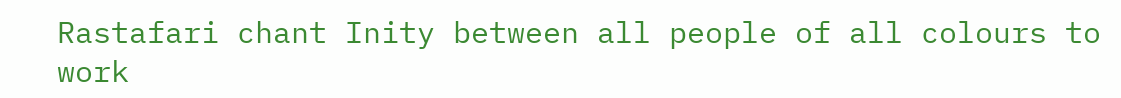Rastafari chant Inity between all people of all colours to work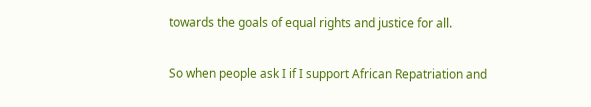towards the goals of equal rights and justice for all.

So when people ask I if I support African Repatriation and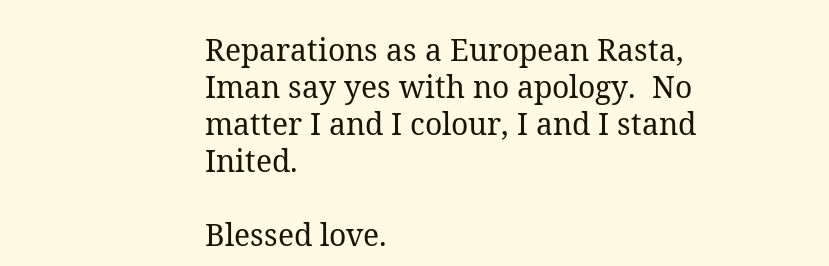Reparations as a European Rasta, Iman say yes with no apology.  No matter I and I colour, I and I stand Inited.

Blessed love.